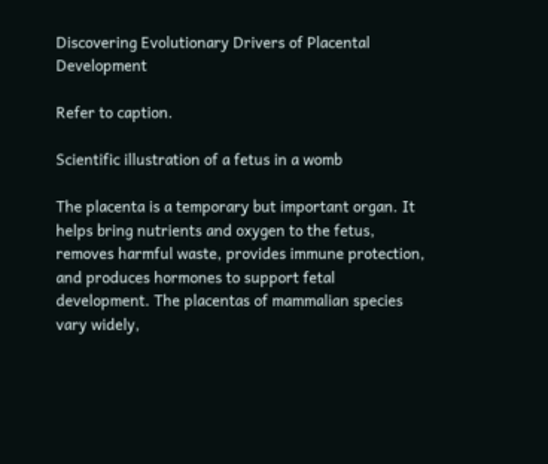Discovering Evolutionary Drivers of Placental Development

Refer to caption.

Scientific illustration of a fetus in a womb

The placenta is a temporary but important organ. It helps bring nutrients and oxygen to the fetus, removes harmful waste, provides immune protection, and produces hormones to support fetal development. The placentas of mammalian species vary widely,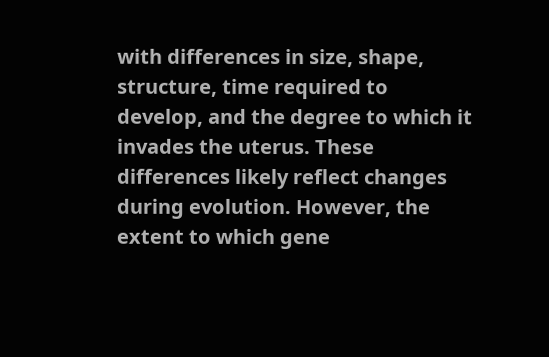with differences in size, shape, structure, time required to develop, and the degree to which it invades the uterus. These differences likely reflect changes during evolution. However, the extent to which gene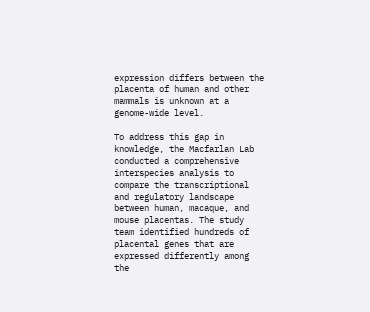expression differs between the placenta of human and other mammals is unknown at a genome-wide level.

To address this gap in knowledge, the Macfarlan Lab conducted a comprehensive interspecies analysis to compare the transcriptional and regulatory landscape between human, macaque, and mouse placentas. The study team identified hundreds of placental genes that are expressed differently among the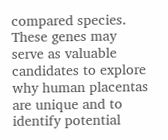compared species. These genes may serve as valuable candidates to explore why human placentas are unique and to identify potential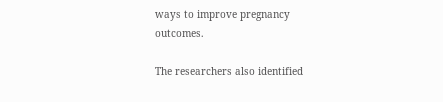ways to improve pregnancy outcomes.

The researchers also identified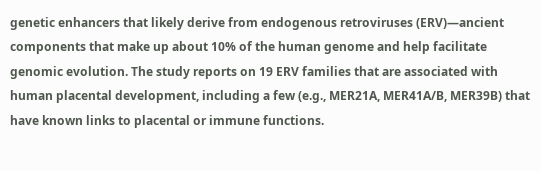genetic enhancers that likely derive from endogenous retroviruses (ERV)—ancient components that make up about 10% of the human genome and help facilitate genomic evolution. The study reports on 19 ERV families that are associated with human placental development, including a few (e.g., MER21A, MER41A/B, MER39B) that have known links to placental or immune functions.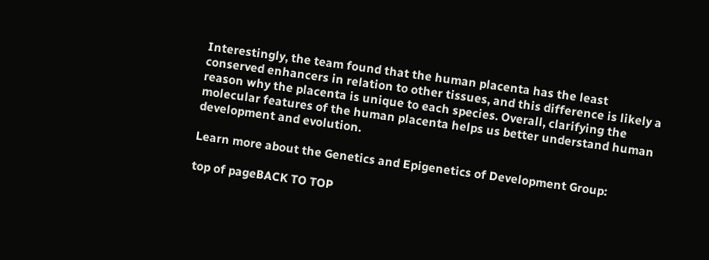Interestingly, the team found that the human placenta has the least conserved enhancers in relation to other tissues, and this difference is likely a reason why the placenta is unique to each species. Overall, clarifying the molecular features of the human placenta helps us better understand human development and evolution.

Learn more about the Genetics and Epigenetics of Development Group:

top of pageBACK TO TOP